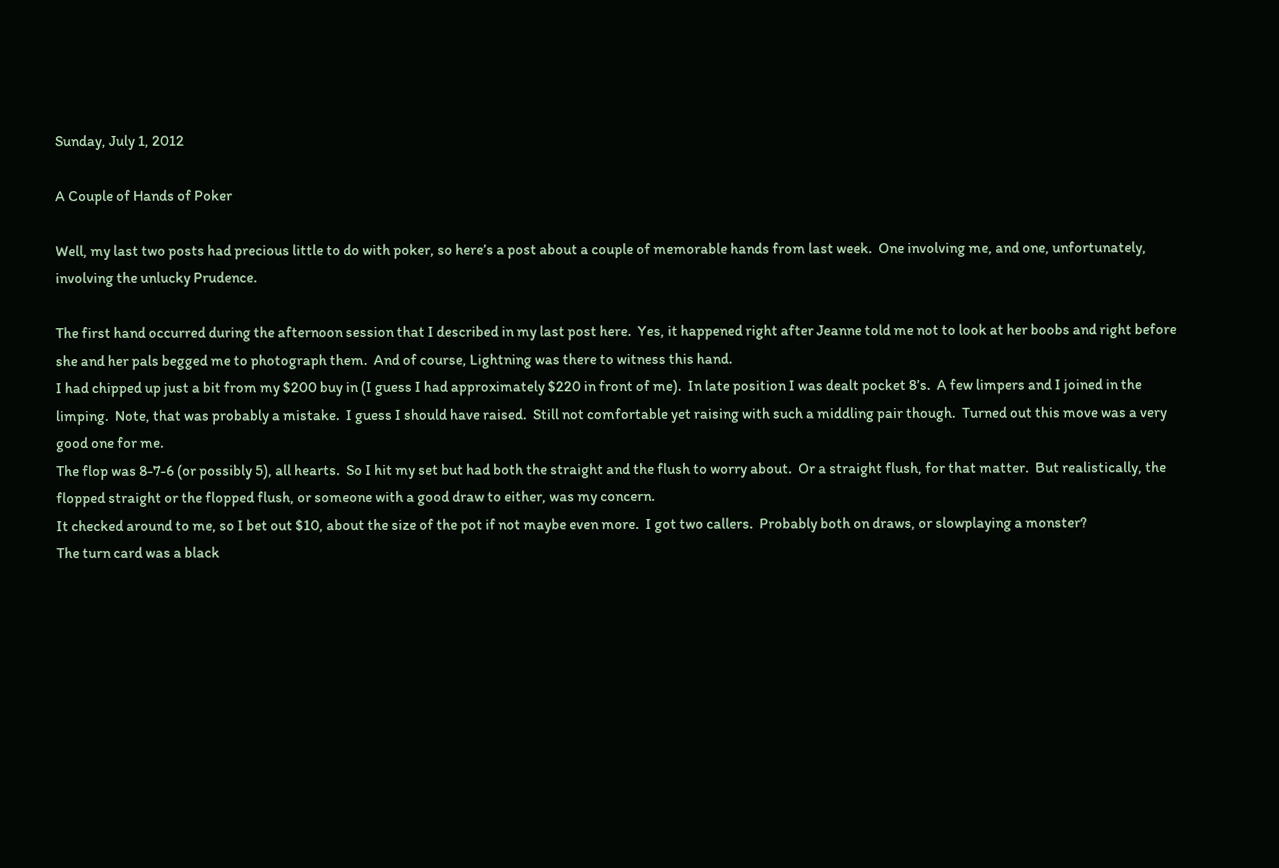Sunday, July 1, 2012

A Couple of Hands of Poker

Well, my last two posts had precious little to do with poker, so here’s a post about a couple of memorable hands from last week.  One involving me, and one, unfortunately, involving the unlucky Prudence.

The first hand occurred during the afternoon session that I described in my last post here.  Yes, it happened right after Jeanne told me not to look at her boobs and right before she and her pals begged me to photograph them.  And of course, Lightning was there to witness this hand.
I had chipped up just a bit from my $200 buy in (I guess I had approximately $220 in front of me).  In late position I was dealt pocket 8’s.  A few limpers and I joined in the limping.  Note, that was probably a mistake.  I guess I should have raised.  Still not comfortable yet raising with such a middling pair though.  Turned out this move was a very good one for me.
The flop was 8-7-6 (or possibly 5), all hearts.  So I hit my set but had both the straight and the flush to worry about.  Or a straight flush, for that matter.  But realistically, the flopped straight or the flopped flush, or someone with a good draw to either, was my concern.
It checked around to me, so I bet out $10, about the size of the pot if not maybe even more.  I got two callers.  Probably both on draws, or slowplaying a monster?
The turn card was a black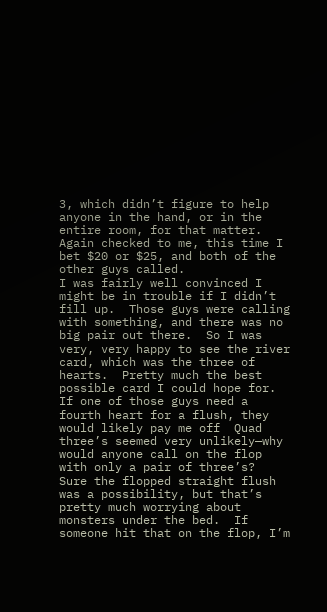3, which didn’t figure to help anyone in the hand, or in the entire room, for that matter.  Again checked to me, this time I bet $20 or $25, and both of the other guys called.
I was fairly well convinced I might be in trouble if I didn’t fill up.  Those guys were calling with something, and there was no big pair out there.  So I was very, very happy to see the river card, which was the three of hearts.  Pretty much the best possible card I could hope for.  If one of those guys need a fourth heart for a flush, they would likely pay me off  Quad three’s seemed very unlikely—why would anyone call on the flop with only a pair of three’s?  Sure the flopped straight flush was a possibility, but that’s pretty much worrying about monsters under the bed.  If someone hit that on the flop, I’m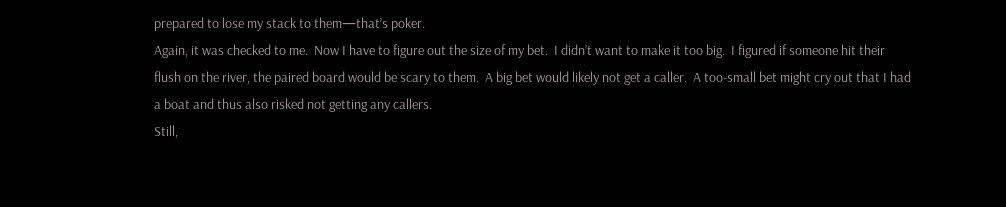prepared to lose my stack to them—that’s poker.
Again, it was checked to me.  Now I have to figure out the size of my bet.  I didn’t want to make it too big.  I figured if someone hit their flush on the river, the paired board would be scary to them.  A big bet would likely not get a caller.  A too-small bet might cry out that I had a boat and thus also risked not getting any callers.
Still,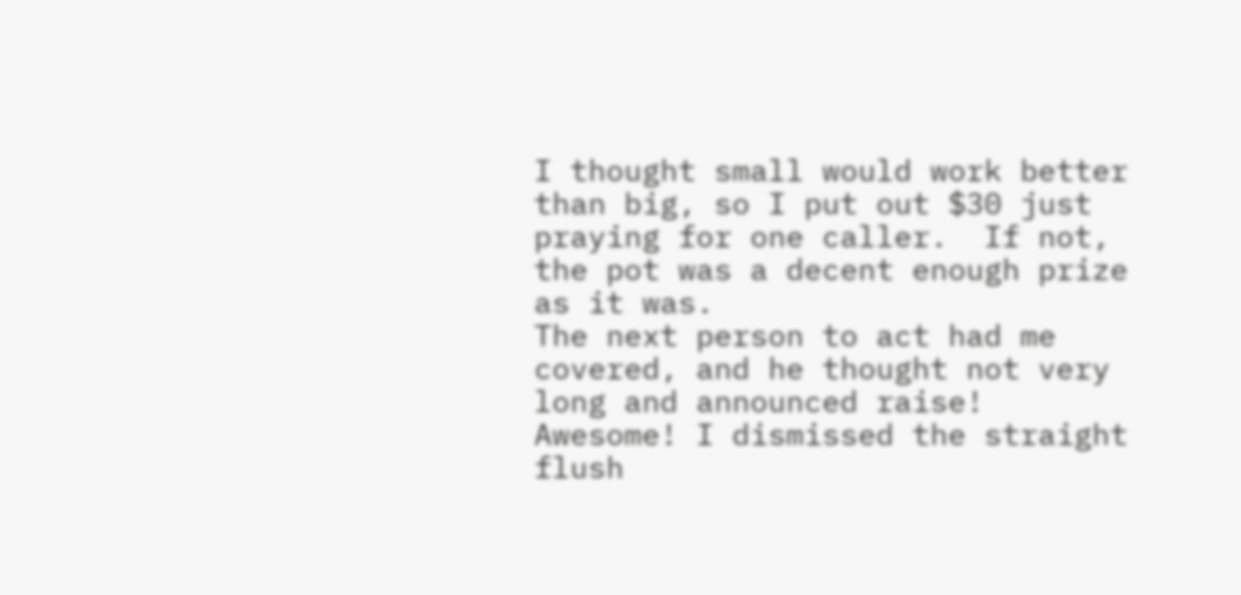I thought small would work better than big, so I put out $30 just praying for one caller.  If not, the pot was a decent enough prize as it was.
The next person to act had me covered, and he thought not very long and announced raise!  Awesome! I dismissed the straight flush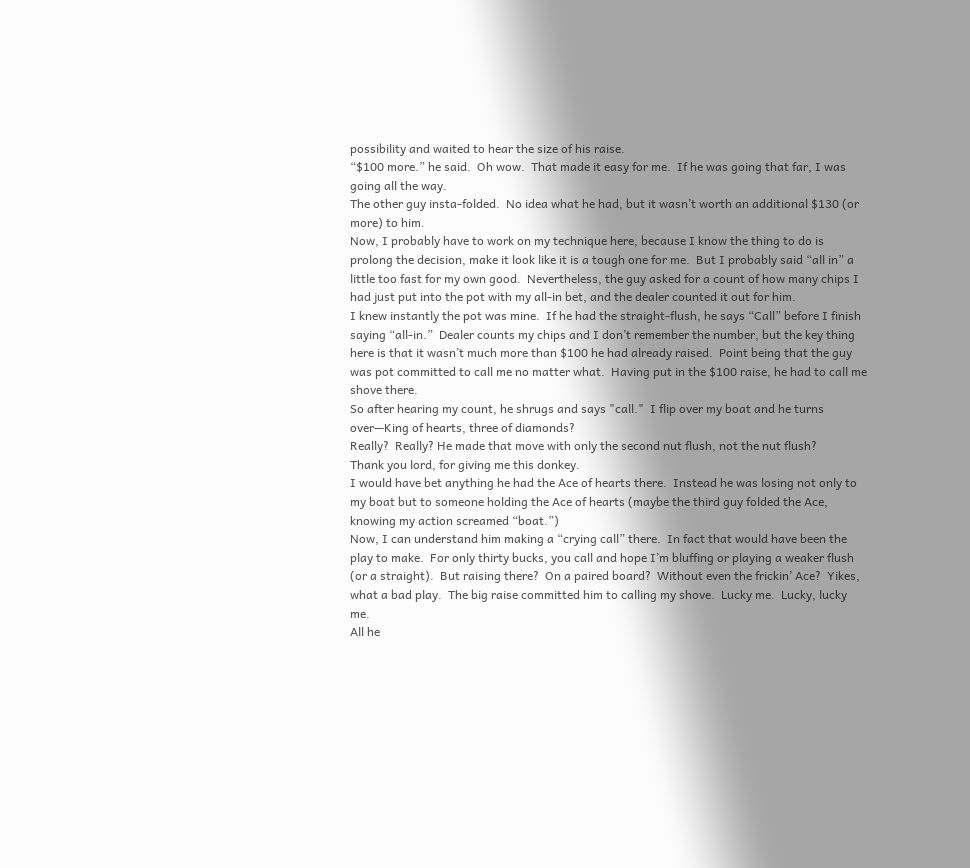possibility and waited to hear the size of his raise.
“$100 more.” he said.  Oh wow.  That made it easy for me.  If he was going that far, I was going all the way.
The other guy insta-folded.  No idea what he had, but it wasn’t worth an additional $130 (or more) to him.
Now, I probably have to work on my technique here, because I know the thing to do is prolong the decision, make it look like it is a tough one for me.  But I probably said “all in” a little too fast for my own good.  Nevertheless, the guy asked for a count of how many chips I had just put into the pot with my all-in bet, and the dealer counted it out for him.
I knew instantly the pot was mine.  If he had the straight-flush, he says “Call” before I finish saying “all-in.”  Dealer counts my chips and I don’t remember the number, but the key thing here is that it wasn’t much more than $100 he had already raised.  Point being that the guy was pot committed to call me no matter what.  Having put in the $100 raise, he had to call me shove there.
So after hearing my count, he shrugs and says "call."  I flip over my boat and he turns over—King of hearts, three of diamonds?
Really?  Really? He made that move with only the second nut flush, not the nut flush?
Thank you lord, for giving me this donkey.
I would have bet anything he had the Ace of hearts there.  Instead he was losing not only to my boat but to someone holding the Ace of hearts (maybe the third guy folded the Ace, knowing my action screamed “boat.”)
Now, I can understand him making a “crying call” there.  In fact that would have been the play to make.  For only thirty bucks, you call and hope I’m bluffing or playing a weaker flush (or a straight).  But raising there?  On a paired board?  Without even the frickin’ Ace?  Yikes, what a bad play.  The big raise committed him to calling my shove.  Lucky me.  Lucky, lucky me.
All he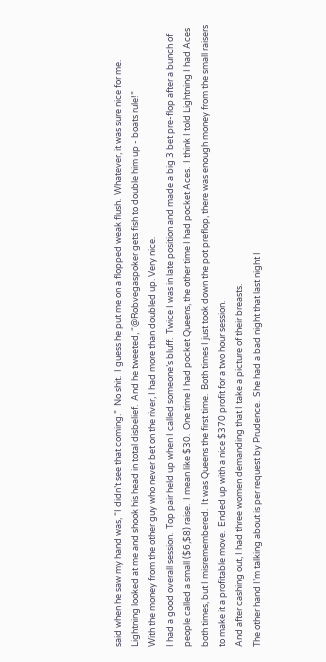said when he saw my hand was, “I didn’t see that coming.”  No shit.  I guess he put me on a flopped weak flush.  Whatever, it was sure nice for me.
Lightning looked at me and shook his head in total disbelief.  And he tweeted, “@Robvegaspoker gets fish to double him up - boats rule!”
With the money from the other guy who never bet on the river, I had more than doubled up. Very nice.
I had a good overall session.  Top pair held up when I called someone’s bluff.  Twice I was in late position and made a big 3 bet pre-flop after a bunch of people called a small ($6,$8) raise.  I mean like $30.  One time I had pocket Queens, the other time I had pocket Aces.  I think I told Lightning I had Aces both times, but I misremembered.  It was Queens the first time.  Both times I just took down the pot preflop, there was enough money from the small raisers to make it a profitable move.  Ended up with a nice $370 profit for a two hour session.
And after cashing out, I had three women demanding that I take a picture of their breasts.
The other hand I’m talking about is per request by Prudence.  She had a bad night that last night I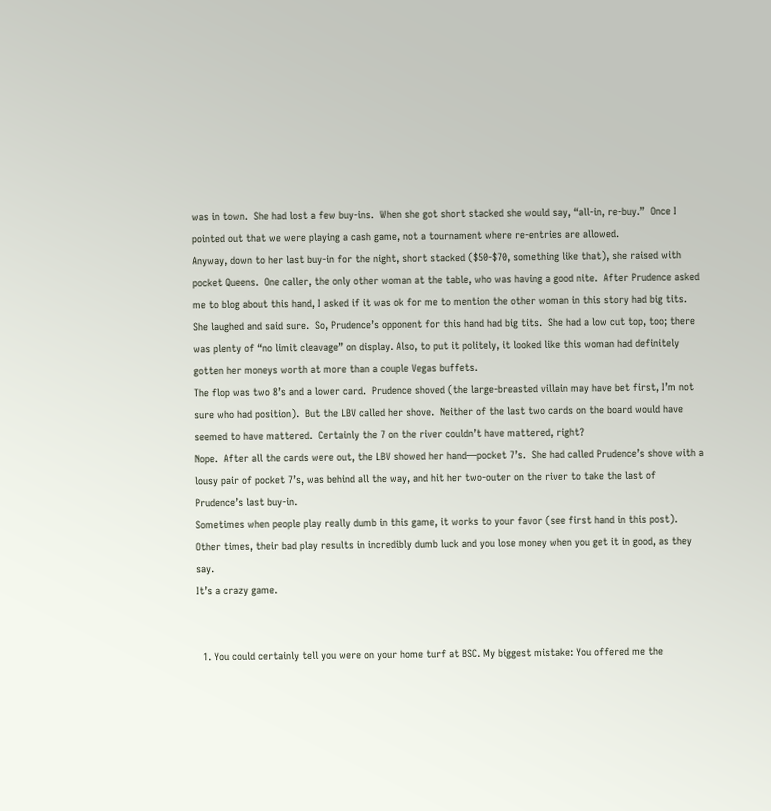was in town.  She had lost a few buy-ins.  When she got short stacked she would say, “all-in, re-buy.”  Once I pointed out that we were playing a cash game, not a tournament where re-entries are allowed.
Anyway, down to her last buy-in for the night, short stacked ($50-$70, something like that), she raised with pocket Queens.  One caller, the only other woman at the table, who was having a good nite.  After Prudence asked me to blog about this hand, I asked if it was ok for me to mention the other woman in this story had big tits.  She laughed and said sure.  So, Prudence’s opponent for this hand had big tits.  She had a low cut top, too; there was plenty of “no limit cleavage” on display. Also, to put it politely, it looked like this woman had definitely gotten her moneys worth at more than a couple Vegas buffets.
The flop was two 8’s and a lower card.  Prudence shoved (the large-breasted villain may have bet first, I’m not sure who had position).  But the LBV called her shove.  Neither of the last two cards on the board would have seemed to have mattered.  Certainly the 7 on the river couldn’t have mattered, right?
Nope.  After all the cards were out, the LBV showed her hand—pocket 7’s.  She had called Prudence’s shove with a lousy pair of pocket 7’s, was behind all the way, and hit her two-outer on the river to take the last of Prudence’s last buy-in.
Sometimes when people play really dumb in this game, it works to your favor (see first hand in this post).  Other times, their bad play results in incredibly dumb luck and you lose money when you get it in good, as they say.
It’s a crazy game.


  1. You could certainly tell you were on your home turf at BSC. My biggest mistake: You offered me the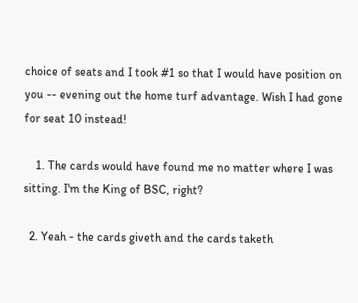choice of seats and I took #1 so that I would have position on you -- evening out the home turf advantage. Wish I had gone for seat 10 instead!

    1. The cards would have found me no matter where I was sitting. I'm the King of BSC, right?

  2. Yeah - the cards giveth and the cards taketh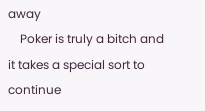away
    Poker is truly a bitch and it takes a special sort to continue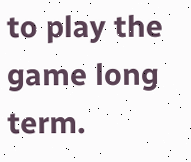to play the game long term.